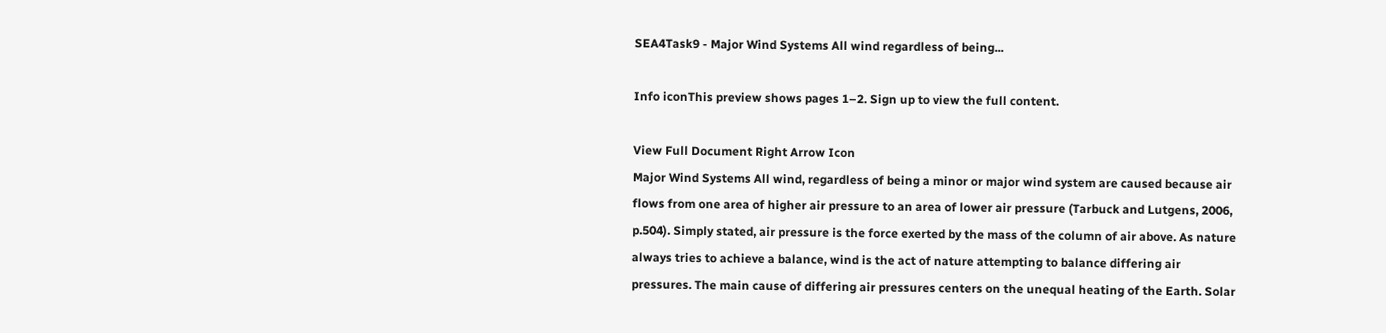SEA4Task9 - Major Wind Systems All wind regardless of being...

Info iconThis preview shows pages 1–2. Sign up to view the full content.

View Full Document Right Arrow Icon
Major Wind Systems All wind, regardless of being a minor or major wind system are caused because air flows from one area of higher air pressure to an area of lower air pressure (Tarbuck and Lutgens, 2006, p.504). Simply stated, air pressure is the force exerted by the mass of the column of air above. As nature always tries to achieve a balance, wind is the act of nature attempting to balance differing air pressures. The main cause of differing air pressures centers on the unequal heating of the Earth. Solar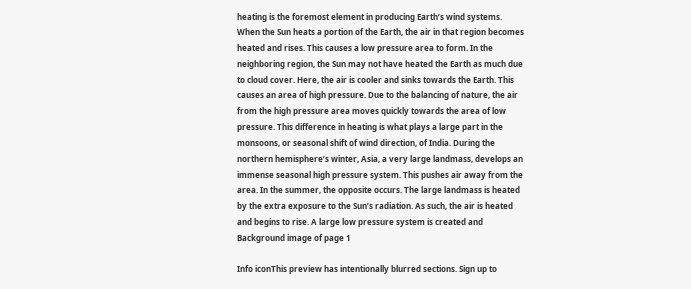heating is the foremost element in producing Earth’s wind systems. When the Sun heats a portion of the Earth, the air in that region becomes heated and rises. This causes a low pressure area to form. In the neighboring region, the Sun may not have heated the Earth as much due to cloud cover. Here, the air is cooler and sinks towards the Earth. This causes an area of high pressure. Due to the balancing of nature, the air from the high pressure area moves quickly towards the area of low pressure. This difference in heating is what plays a large part in the monsoons, or seasonal shift of wind direction, of India. During the northern hemisphere’s winter, Asia, a very large landmass, develops an immense seasonal high pressure system. This pushes air away from the area. In the summer, the opposite occurs. The large landmass is heated by the extra exposure to the Sun’s radiation. As such, the air is heated and begins to rise. A large low pressure system is created and
Background image of page 1

Info iconThis preview has intentionally blurred sections. Sign up to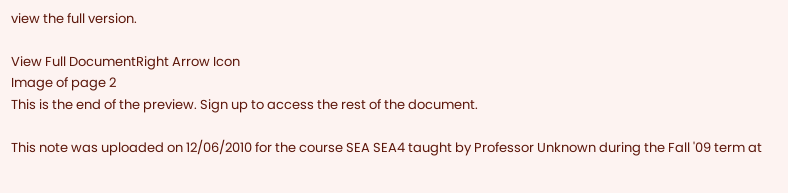view the full version.

View Full DocumentRight Arrow Icon
Image of page 2
This is the end of the preview. Sign up to access the rest of the document.

This note was uploaded on 12/06/2010 for the course SEA SEA4 taught by Professor Unknown during the Fall '09 term at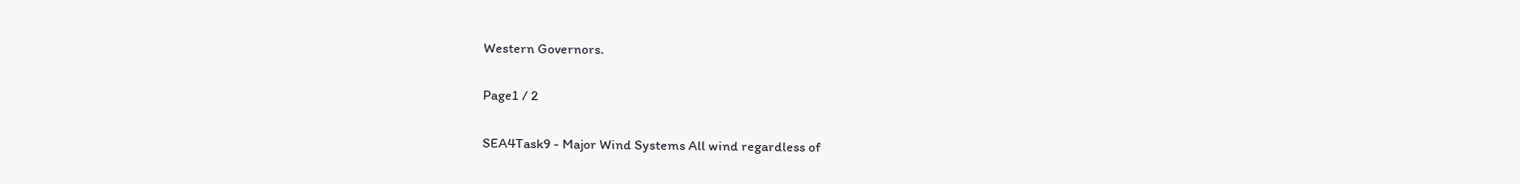Western Governors.

Page1 / 2

SEA4Task9 - Major Wind Systems All wind regardless of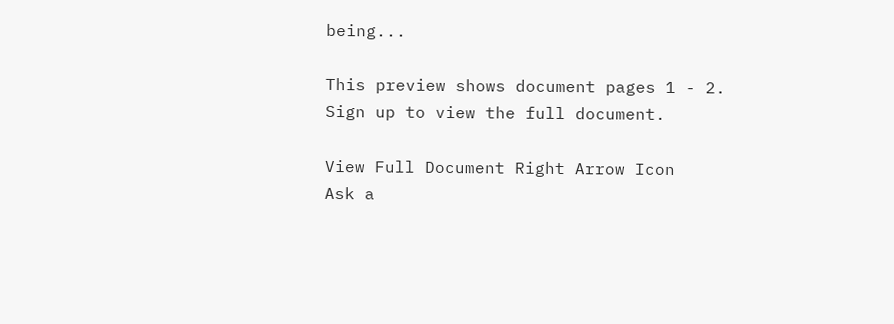being...

This preview shows document pages 1 - 2. Sign up to view the full document.

View Full Document Right Arrow Icon
Ask a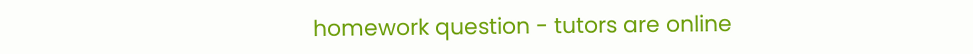homework question - tutors are online